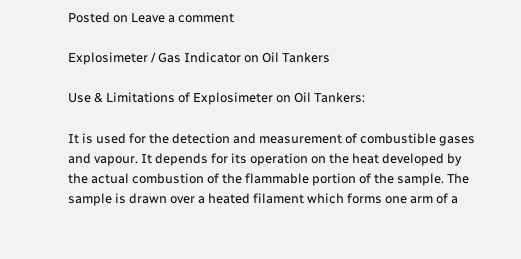Posted on Leave a comment

Explosimeter / Gas Indicator on Oil Tankers

Use & Limitations of Explosimeter on Oil Tankers:

It is used for the detection and measurement of combustible gases and vapour. It depends for its operation on the heat developed by the actual combustion of the flammable portion of the sample. The sample is drawn over a heated filament which forms one arm of a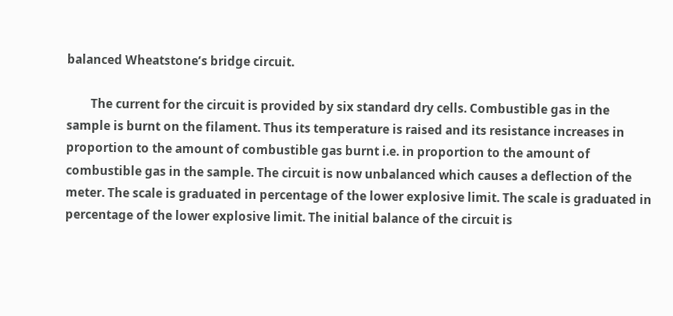balanced Wheatstone’s bridge circuit.

        The current for the circuit is provided by six standard dry cells. Combustible gas in the sample is burnt on the filament. Thus its temperature is raised and its resistance increases in proportion to the amount of combustible gas burnt i.e. in proportion to the amount of combustible gas in the sample. The circuit is now unbalanced which causes a deflection of the meter. The scale is graduated in percentage of the lower explosive limit. The scale is graduated in percentage of the lower explosive limit. The initial balance of the circuit is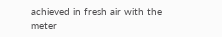achieved in fresh air with the meter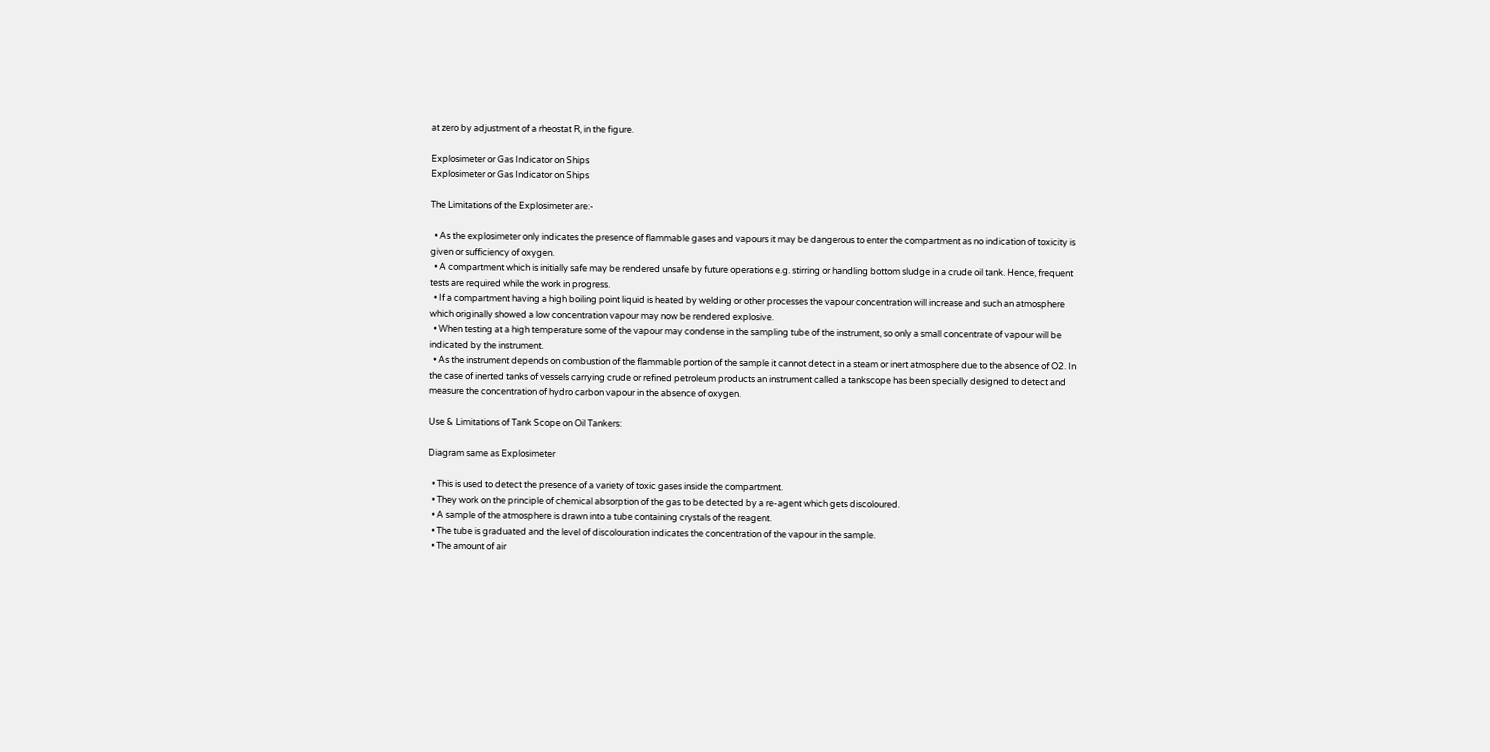at zero by adjustment of a rheostat R, in the figure.

Explosimeter or Gas Indicator on Ships
Explosimeter or Gas Indicator on Ships

The Limitations of the Explosimeter are:-

  • As the explosimeter only indicates the presence of flammable gases and vapours it may be dangerous to enter the compartment as no indication of toxicity is given or sufficiency of oxygen.
  • A compartment which is initially safe may be rendered unsafe by future operations e.g. stirring or handling bottom sludge in a crude oil tank. Hence, frequent tests are required while the work in progress.
  • If a compartment having a high boiling point liquid is heated by welding or other processes the vapour concentration will increase and such an atmosphere which originally showed a low concentration vapour may now be rendered explosive.
  • When testing at a high temperature some of the vapour may condense in the sampling tube of the instrument, so only a small concentrate of vapour will be indicated by the instrument.
  • As the instrument depends on combustion of the flammable portion of the sample it cannot detect in a steam or inert atmosphere due to the absence of O2. In the case of inerted tanks of vessels carrying crude or refined petroleum products an instrument called a tankscope has been specially designed to detect and measure the concentration of hydro carbon vapour in the absence of oxygen.

Use & Limitations of Tank Scope on Oil Tankers:

Diagram same as Explosimeter

  • This is used to detect the presence of a variety of toxic gases inside the compartment.
  • They work on the principle of chemical absorption of the gas to be detected by a re-agent which gets discoloured.
  • A sample of the atmosphere is drawn into a tube containing crystals of the reagent.
  • The tube is graduated and the level of discolouration indicates the concentration of the vapour in the sample.
  • The amount of air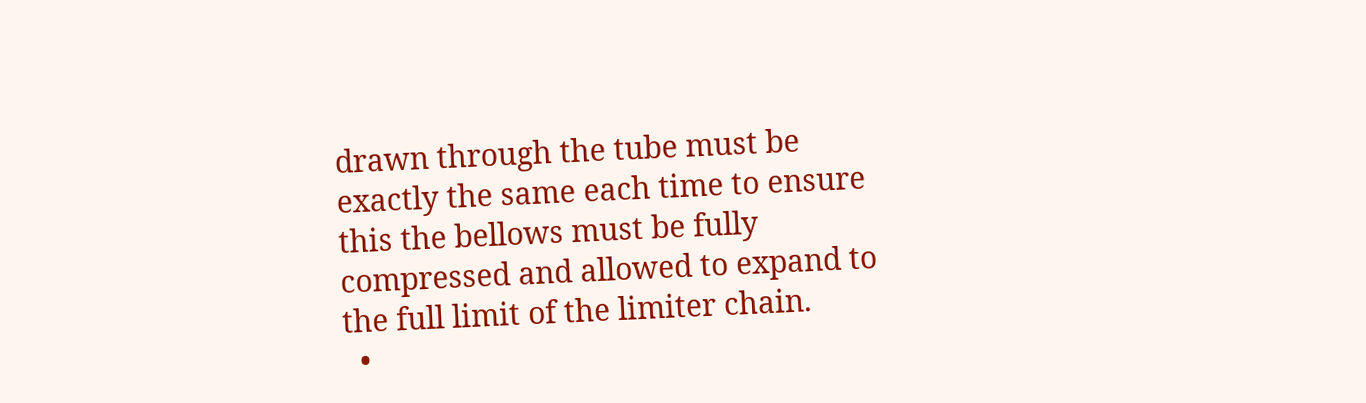drawn through the tube must be exactly the same each time to ensure this the bellows must be fully compressed and allowed to expand to the full limit of the limiter chain.
  •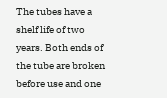The tubes have a shelf life of two years. Both ends of the tube are broken before use and one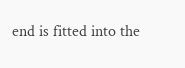end is fitted into the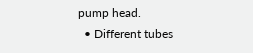pump head.
  • Different tubes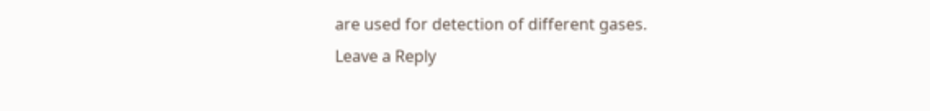are used for detection of different gases.
Leave a Reply